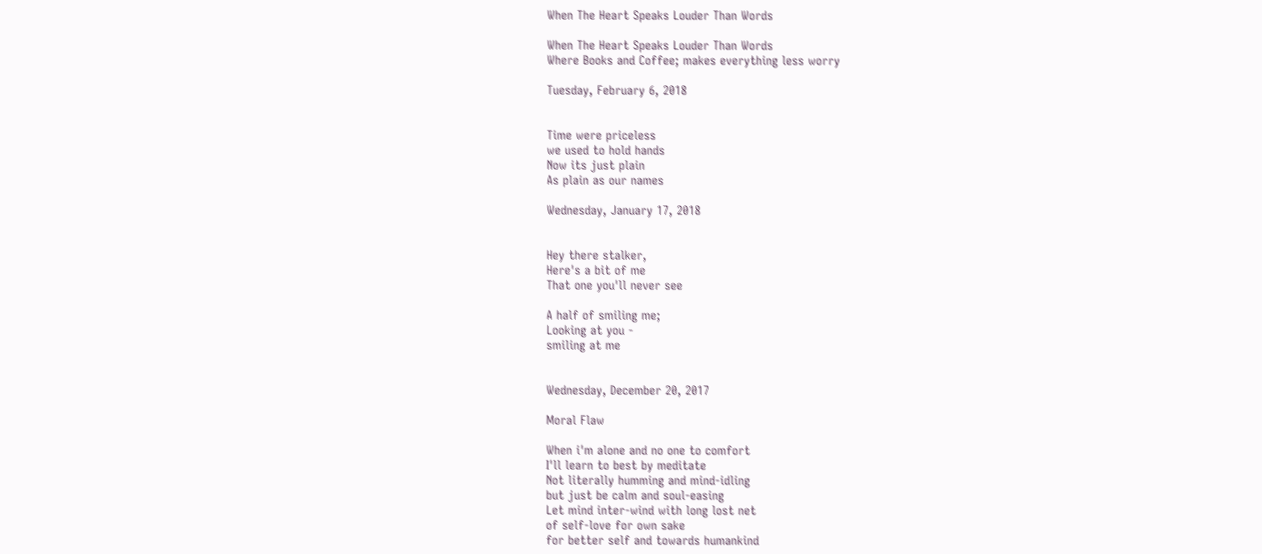When The Heart Speaks Louder Than Words

When The Heart Speaks Louder Than Words
Where Books and Coffee; makes everything less worry

Tuesday, February 6, 2018


Time were priceless
we used to hold hands
Now its just plain
As plain as our names

Wednesday, January 17, 2018


Hey there stalker,
Here's a bit of me
That one you'll never see

A half of smiling me;
Looking at you -
smiling at me


Wednesday, December 20, 2017

Moral Flaw

When i'm alone and no one to comfort
I'll learn to best by meditate
Not literally humming and mind-idling
but just be calm and soul-easing
Let mind inter-wind with long lost net
of self-love for own sake
for better self and towards humankind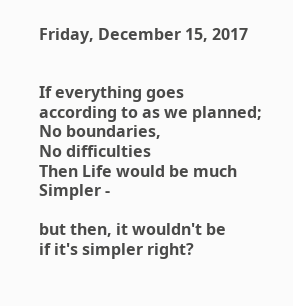Friday, December 15, 2017


If everything goes
according to as we planned;
No boundaries,
No difficulties
Then Life would be much
Simpler -

but then, it wouldn't be
if it's simpler right?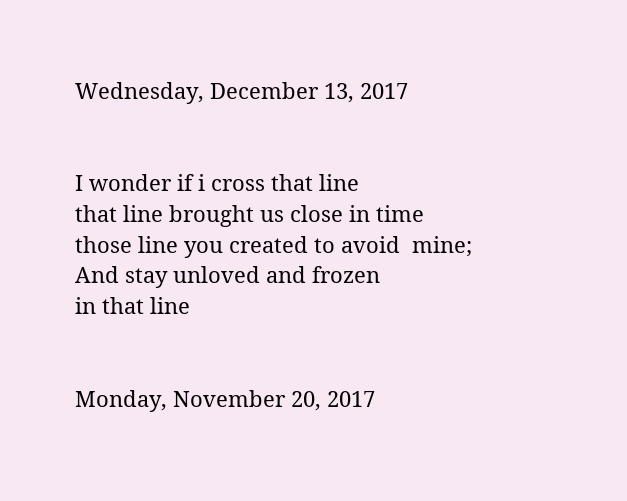Wednesday, December 13, 2017


I wonder if i cross that line
that line brought us close in time
those line you created to avoid  mine;
And stay unloved and frozen
in that line


Monday, November 20, 2017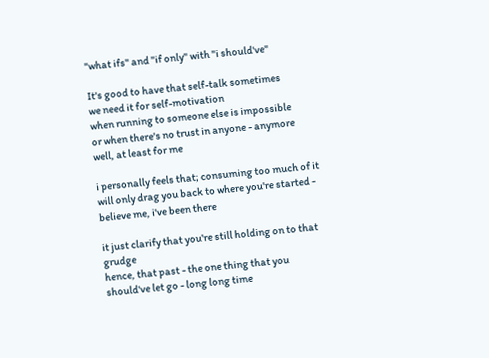"what ifs" and "if only" with "i should've"

It's good to have that self-talk sometimes
we need it for self-motivation
when running to someone else is impossible
or when there's no trust in anyone - anymore
well, at least for me

i personally feels that; consuming too much of it
will only drag you back to where you're started - believe me, i've been there

it just clarify that you're still holding on to that grudge
hence, that past - the one thing that you
should've let go - long long time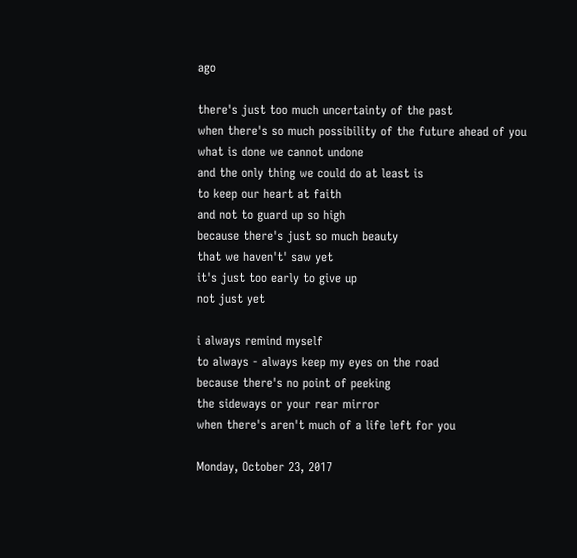ago

there's just too much uncertainty of the past
when there's so much possibility of the future ahead of you
what is done we cannot undone
and the only thing we could do at least is
to keep our heart at faith
and not to guard up so high
because there's just so much beauty
that we haven't' saw yet
it's just too early to give up
not just yet

i always remind myself
to always - always keep my eyes on the road
because there's no point of peeking
the sideways or your rear mirror
when there's aren't much of a life left for you

Monday, October 23, 2017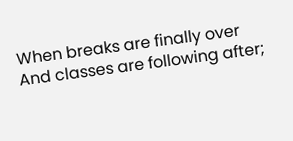When breaks are finally over
And classes are following after;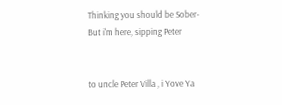Thinking you should be Sober-
But i'm here, sipping Peter


to uncle Peter Villa , i Yove Ya